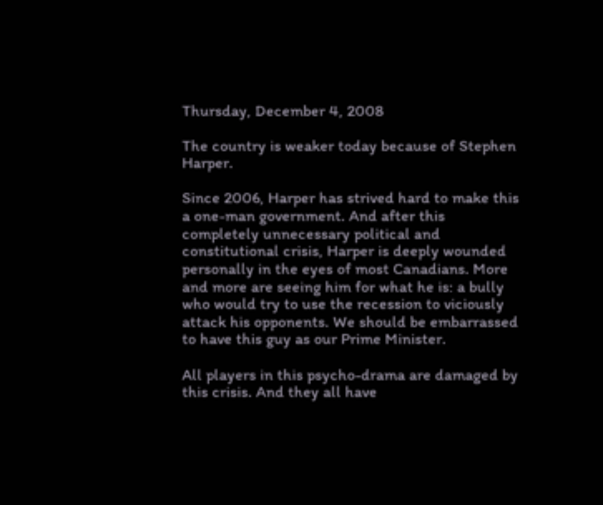Thursday, December 4, 2008

The country is weaker today because of Stephen Harper.

Since 2006, Harper has strived hard to make this a one-man government. And after this completely unnecessary political and constitutional crisis, Harper is deeply wounded personally in the eyes of most Canadians. More and more are seeing him for what he is: a bully who would try to use the recession to viciously attack his opponents. We should be embarrassed to have this guy as our Prime Minister.

All players in this psycho-drama are damaged by this crisis. And they all have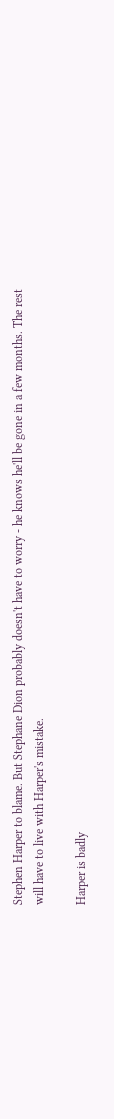Stephen Harper to blame. But Stephane Dion probably doesn't have to worry - he knows he'll be gone in a few months. The rest will have to live with Harper's mistake.

Harper is badly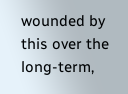wounded by this over the long-term,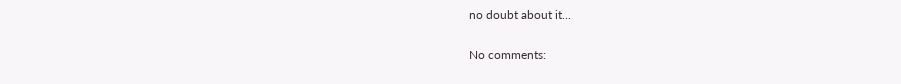no doubt about it...

No comments: